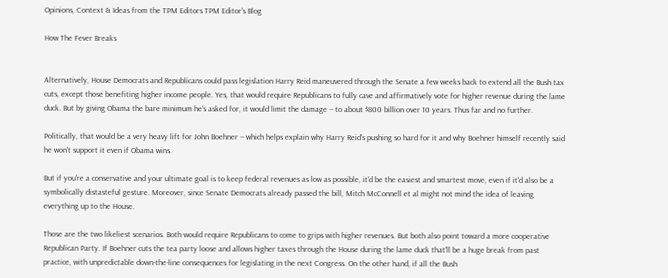Opinions, Context & Ideas from the TPM Editors TPM Editor's Blog

How The Fever Breaks


Alternatively, House Democrats and Republicans could pass legislation Harry Reid maneuvered through the Senate a few weeks back to extend all the Bush tax cuts, except those benefiting higher income people. Yes, that would require Republicans to fully cave and affirmatively vote for higher revenue during the lame duck. But by giving Obama the bare minimum he's asked for, it would limit the damage -- to about $800 billion over 10 years. Thus far and no further.

Politically, that would be a very heavy lift for John Boehner -- which helps explain why Harry Reid's pushing so hard for it and why Boehner himself recently said he won't support it even if Obama wins.

But if you're a conservative and your ultimate goal is to keep federal revenues as low as possible, it'd be the easiest and smartest move, even if it'd also be a symbolically distasteful gesture. Moreover, since Senate Democrats already passed the bill, Mitch McConnell et al might not mind the idea of leaving everything up to the House.

Those are the two likeliest scenarios. Both would require Republicans to come to grips with higher revenues. But both also point toward a more cooperative Republican Party. If Boehner cuts the tea party loose and allows higher taxes through the House during the lame duck that'll be a huge break from past practice, with unpredictable down-the-line consequences for legislating in the next Congress. On the other hand, if all the Bush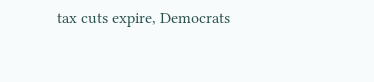tax cuts expire, Democrats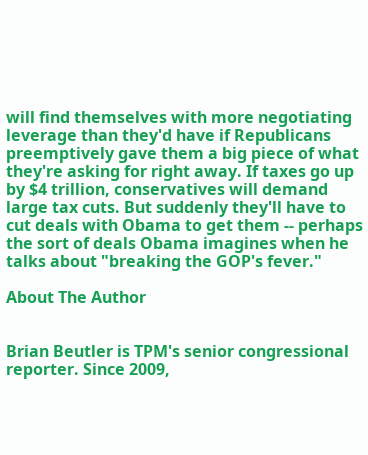will find themselves with more negotiating leverage than they'd have if Republicans preemptively gave them a big piece of what they're asking for right away. If taxes go up by $4 trillion, conservatives will demand large tax cuts. But suddenly they'll have to cut deals with Obama to get them -- perhaps the sort of deals Obama imagines when he talks about "breaking the GOP's fever."

About The Author


Brian Beutler is TPM's senior congressional reporter. Since 2009,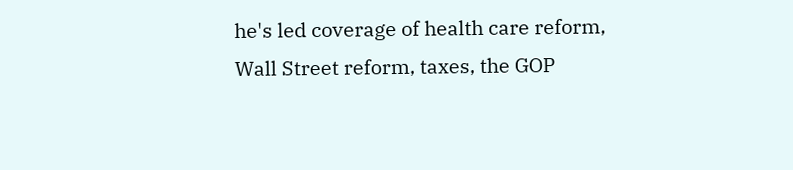he's led coverage of health care reform, Wall Street reform, taxes, the GOP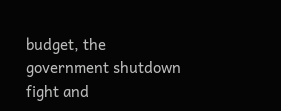budget, the government shutdown fight and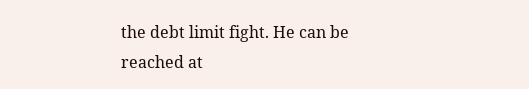the debt limit fight. He can be reached at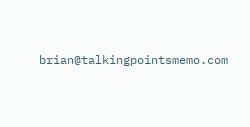brian@talkingpointsmemo.com